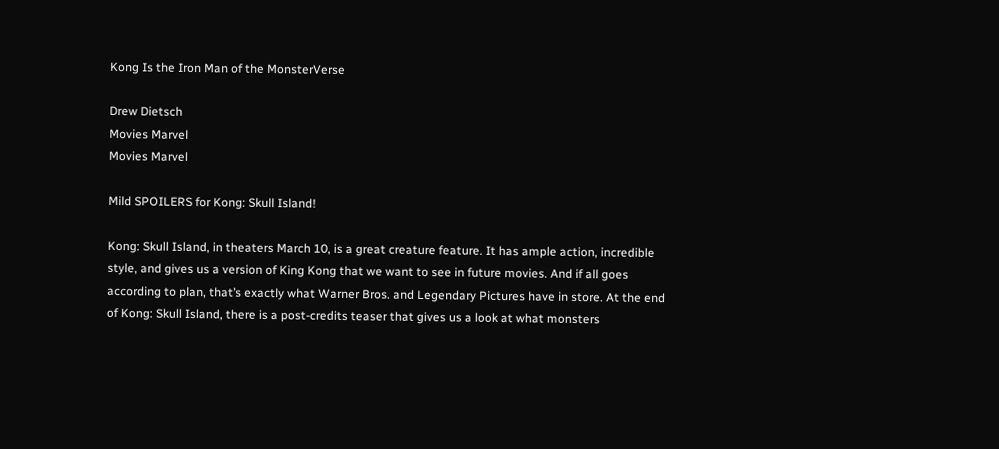Kong Is the Iron Man of the MonsterVerse

Drew Dietsch
Movies Marvel
Movies Marvel

Mild SPOILERS for Kong: Skull Island!

Kong: Skull Island, in theaters March 10, is a great creature feature. It has ample action, incredible style, and gives us a version of King Kong that we want to see in future movies. And if all goes according to plan, that’s exactly what Warner Bros. and Legendary Pictures have in store. At the end of Kong: Skull Island, there is a post-credits teaser that gives us a look at what monsters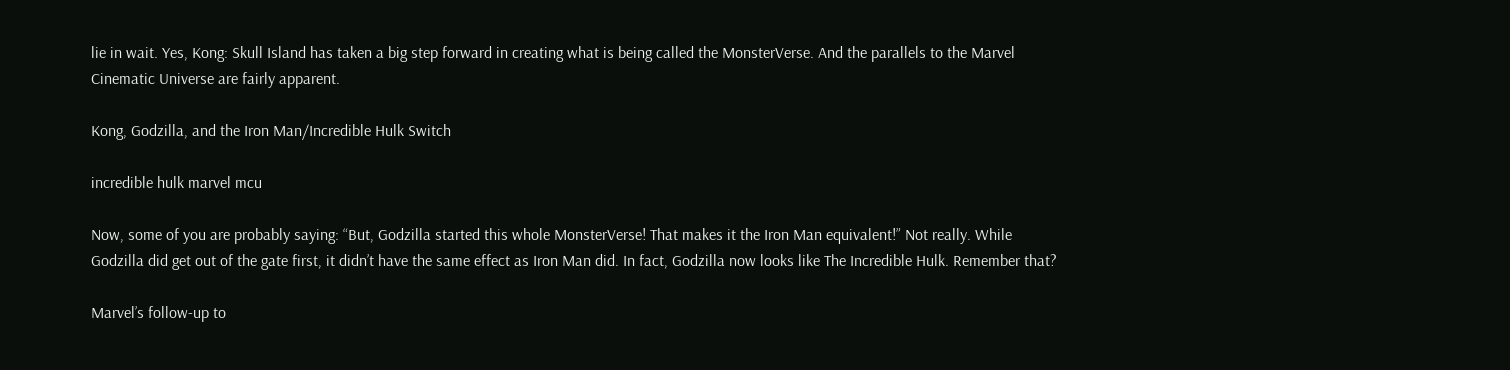lie in wait. Yes, Kong: Skull Island has taken a big step forward in creating what is being called the MonsterVerse. And the parallels to the Marvel Cinematic Universe are fairly apparent.

Kong, Godzilla, and the Iron Man/Incredible Hulk Switch

incredible hulk marvel mcu

Now, some of you are probably saying: “But, Godzilla started this whole MonsterVerse! That makes it the Iron Man equivalent!” Not really. While Godzilla did get out of the gate first, it didn’t have the same effect as Iron Man did. In fact, Godzilla now looks like The Incredible Hulk. Remember that?

Marvel’s follow-up to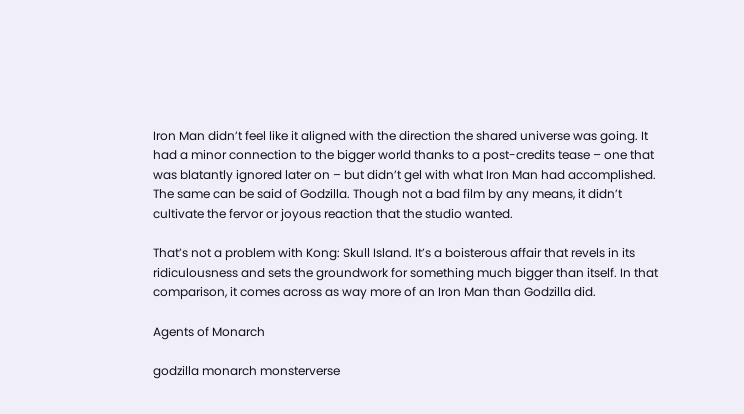Iron Man didn’t feel like it aligned with the direction the shared universe was going. It had a minor connection to the bigger world thanks to a post-credits tease – one that was blatantly ignored later on – but didn’t gel with what Iron Man had accomplished. The same can be said of Godzilla. Though not a bad film by any means, it didn’t cultivate the fervor or joyous reaction that the studio wanted.

That’s not a problem with Kong: Skull Island. It’s a boisterous affair that revels in its ridiculousness and sets the groundwork for something much bigger than itself. In that comparison, it comes across as way more of an Iron Man than Godzilla did.

Agents of Monarch

godzilla monarch monsterverse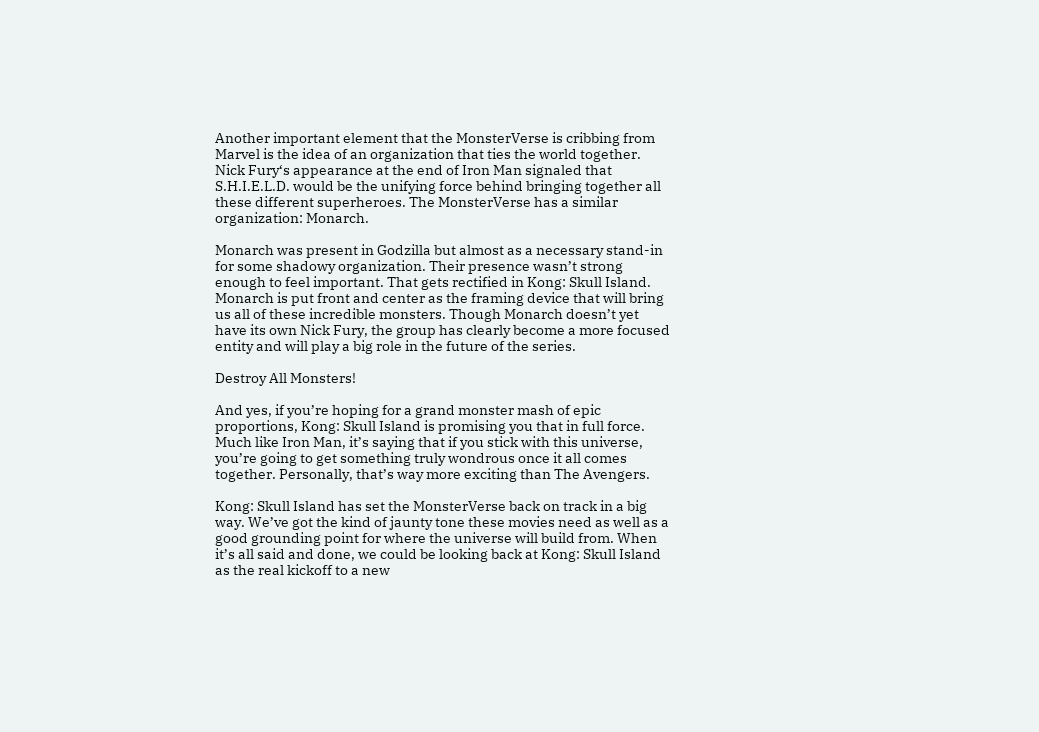Another important element that the MonsterVerse is cribbing from Marvel is the idea of an organization that ties the world together. Nick Fury‘s appearance at the end of Iron Man signaled that S.H.I.E.L.D. would be the unifying force behind bringing together all these different superheroes. The MonsterVerse has a similar organization: Monarch.

Monarch was present in Godzilla but almost as a necessary stand-in for some shadowy organization. Their presence wasn’t strong enough to feel important. That gets rectified in Kong: Skull Island. Monarch is put front and center as the framing device that will bring us all of these incredible monsters. Though Monarch doesn’t yet have its own Nick Fury, the group has clearly become a more focused entity and will play a big role in the future of the series.

Destroy All Monsters!

And yes, if you’re hoping for a grand monster mash of epic proportions, Kong: Skull Island is promising you that in full force. Much like Iron Man, it’s saying that if you stick with this universe, you’re going to get something truly wondrous once it all comes together. Personally, that’s way more exciting than The Avengers.

Kong: Skull Island has set the MonsterVerse back on track in a big way. We’ve got the kind of jaunty tone these movies need as well as a good grounding point for where the universe will build from. When it’s all said and done, we could be looking back at Kong: Skull Island as the real kickoff to a new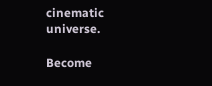cinematic universe.

Become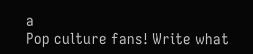a
Pop culture fans! Write what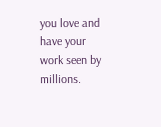you love and have your work seen by millions.